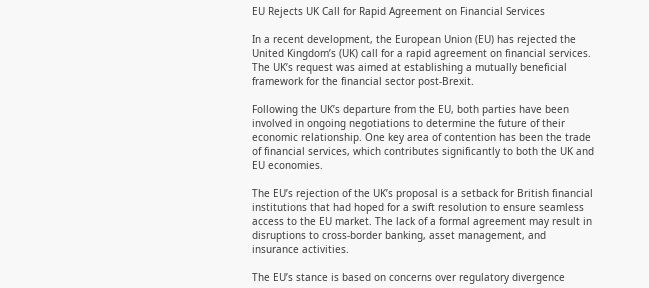EU Rejects UK Call for Rapid Agreement on Financial Services

In a recent development, the European Union (EU) has rejected the United Kingdom’s (UK) call for a rapid agreement on financial services. The UK’s request was aimed at establishing a mutually beneficial framework for the financial sector post-Brexit.

Following the UK’s departure from the EU, both parties have been involved in ongoing negotiations to determine the future of their economic relationship. One key area of contention has been the trade of financial services, which contributes significantly to both the UK and EU economies.

The EU’s rejection of the UK’s proposal is a setback for British financial institutions that had hoped for a swift resolution to ensure seamless access to the EU market. The lack of a formal agreement may result in disruptions to cross-border banking, asset management, and insurance activities.

The EU’s stance is based on concerns over regulatory divergence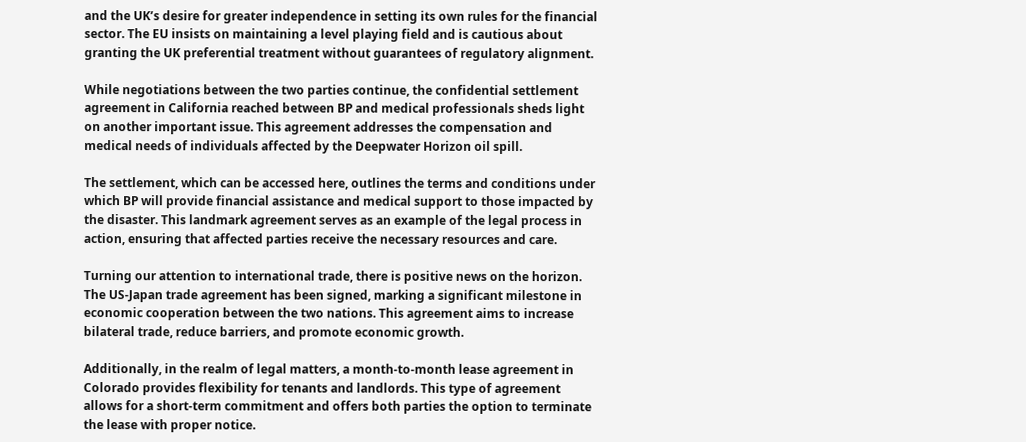and the UK’s desire for greater independence in setting its own rules for the financial sector. The EU insists on maintaining a level playing field and is cautious about granting the UK preferential treatment without guarantees of regulatory alignment.

While negotiations between the two parties continue, the confidential settlement agreement in California reached between BP and medical professionals sheds light on another important issue. This agreement addresses the compensation and medical needs of individuals affected by the Deepwater Horizon oil spill.

The settlement, which can be accessed here, outlines the terms and conditions under which BP will provide financial assistance and medical support to those impacted by the disaster. This landmark agreement serves as an example of the legal process in action, ensuring that affected parties receive the necessary resources and care.

Turning our attention to international trade, there is positive news on the horizon. The US-Japan trade agreement has been signed, marking a significant milestone in economic cooperation between the two nations. This agreement aims to increase bilateral trade, reduce barriers, and promote economic growth.

Additionally, in the realm of legal matters, a month-to-month lease agreement in Colorado provides flexibility for tenants and landlords. This type of agreement allows for a short-term commitment and offers both parties the option to terminate the lease with proper notice.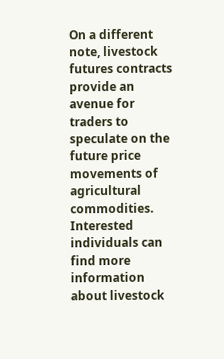On a different note, livestock futures contracts provide an avenue for traders to speculate on the future price movements of agricultural commodities. Interested individuals can find more information about livestock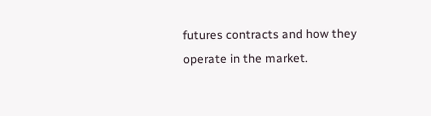futures contracts and how they operate in the market.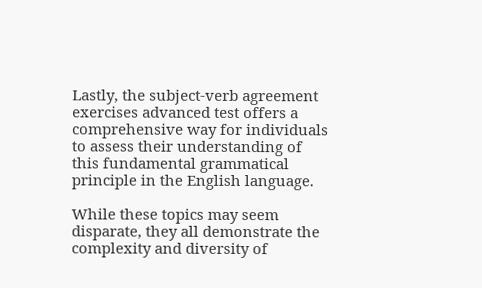Lastly, the subject-verb agreement exercises advanced test offers a comprehensive way for individuals to assess their understanding of this fundamental grammatical principle in the English language.

While these topics may seem disparate, they all demonstrate the complexity and diversity of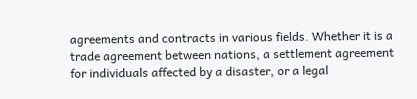agreements and contracts in various fields. Whether it is a trade agreement between nations, a settlement agreement for individuals affected by a disaster, or a legal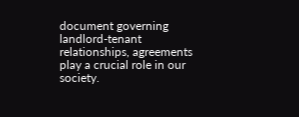document governing landlord-tenant relationships, agreements play a crucial role in our society.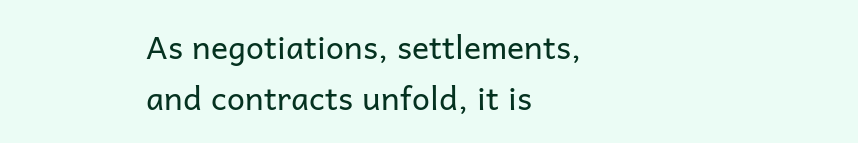As negotiations, settlements, and contracts unfold, it is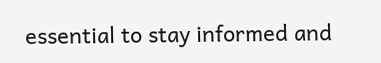essential to stay informed and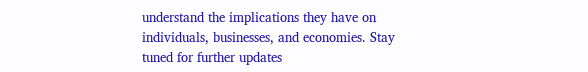understand the implications they have on individuals, businesses, and economies. Stay tuned for further updates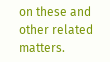on these and other related matters.